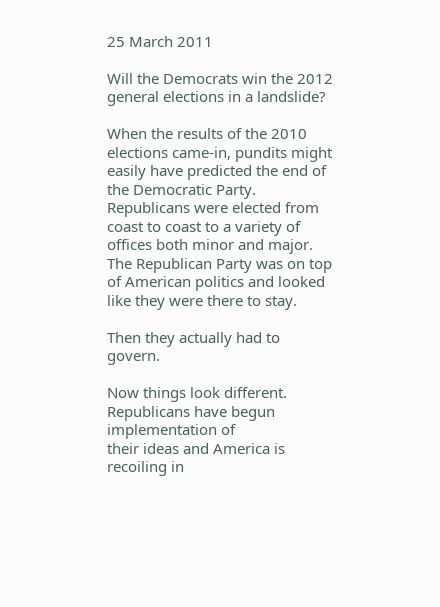25 March 2011

Will the Democrats win the 2012 general elections in a landslide?

When the results of the 2010 elections came-in, pundits might easily have predicted the end of the Democratic Party. Republicans were elected from coast to coast to a variety of offices both minor and major. The Republican Party was on top of American politics and looked like they were there to stay.

Then they actually had to govern.

Now things look different. Republicans have begun implementation of
their ideas and America is recoiling in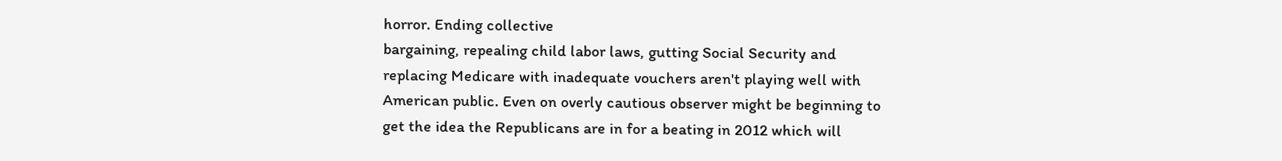horror. Ending collective
bargaining, repealing child labor laws, gutting Social Security and
replacing Medicare with inadequate vouchers aren't playing well with
American public. Even on overly cautious observer might be beginning to
get the idea the Republicans are in for a beating in 2012 which will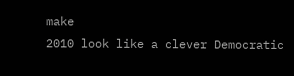make
2010 look like a clever Democratic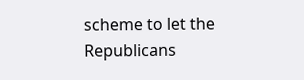scheme to let the Republicans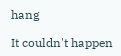hang

It couldn't happen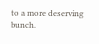to a more deserving bunch.